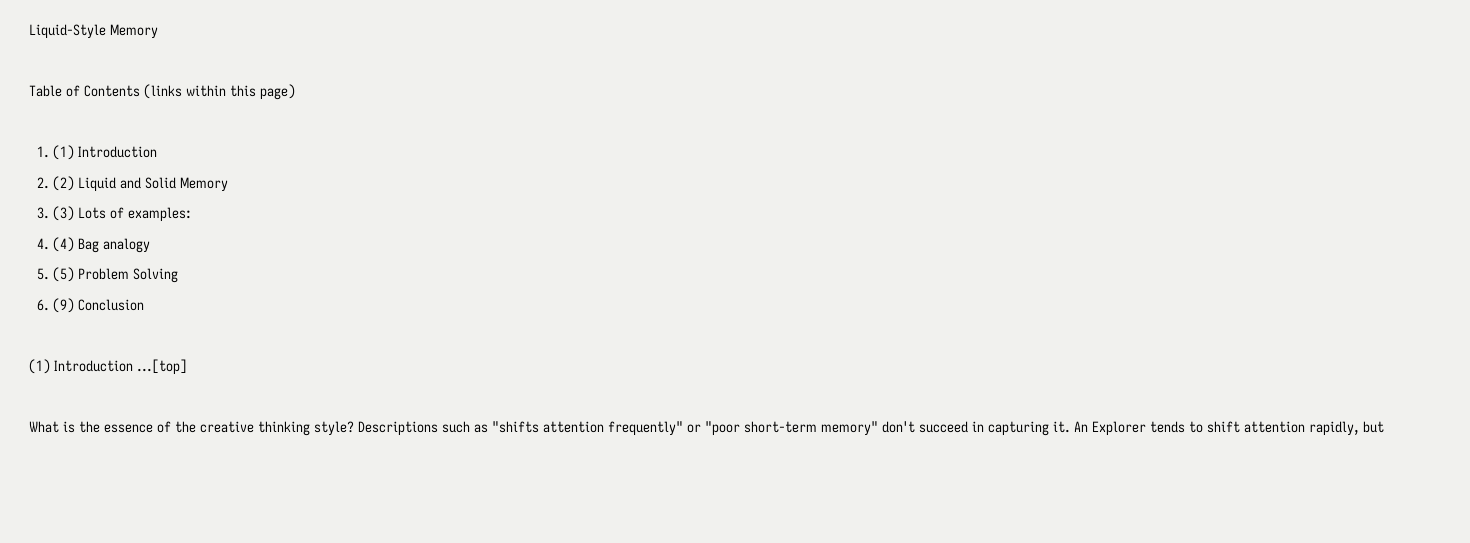Liquid-Style Memory

Table of Contents (links within this page)

  1. (1) Introduction
  2. (2) Liquid and Solid Memory
  3. (3) Lots of examples:
  4. (4) Bag analogy
  5. (5) Problem Solving
  6. (9) Conclusion

(1) Introduction ...[top]

What is the essence of the creative thinking style? Descriptions such as "shifts attention frequently" or "poor short-term memory" don't succeed in capturing it. An Explorer tends to shift attention rapidly, but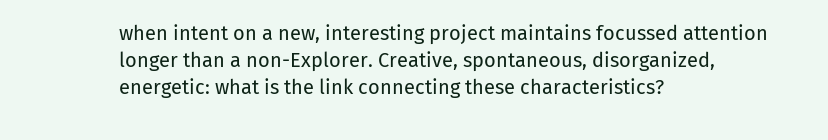when intent on a new, interesting project maintains focussed attention longer than a non-Explorer. Creative, spontaneous, disorganized, energetic: what is the link connecting these characteristics?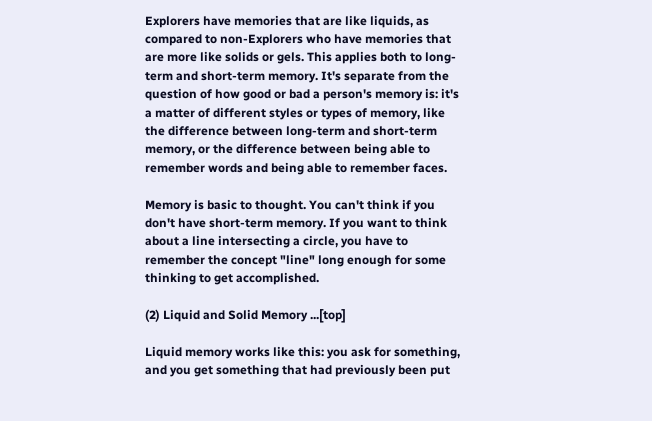Explorers have memories that are like liquids, as compared to non-Explorers who have memories that are more like solids or gels. This applies both to long-term and short-term memory. It's separate from the question of how good or bad a person's memory is: it's a matter of different styles or types of memory, like the difference between long-term and short-term memory, or the difference between being able to remember words and being able to remember faces.

Memory is basic to thought. You can't think if you don't have short-term memory. If you want to think about a line intersecting a circle, you have to remember the concept "line" long enough for some thinking to get accomplished.

(2) Liquid and Solid Memory ...[top]

Liquid memory works like this: you ask for something, and you get something that had previously been put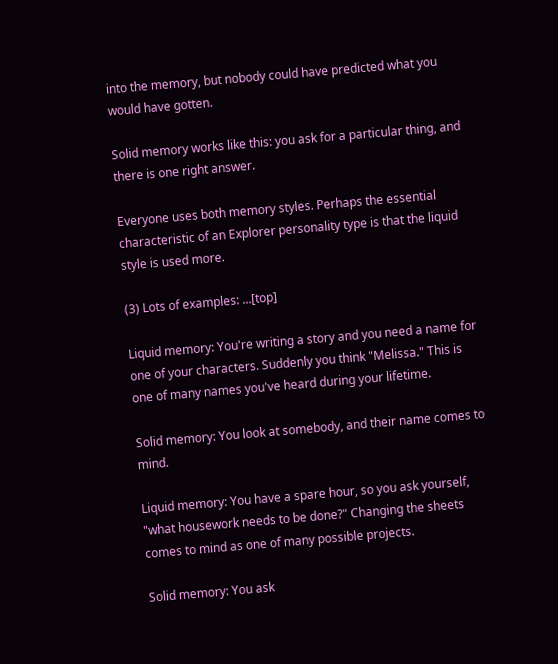into the memory, but nobody could have predicted what you would have gotten.

Solid memory works like this: you ask for a particular thing, and there is one right answer.

Everyone uses both memory styles. Perhaps the essential characteristic of an Explorer personality type is that the liquid style is used more.

(3) Lots of examples: ...[top]

Liquid memory: You're writing a story and you need a name for one of your characters. Suddenly you think "Melissa." This is one of many names you've heard during your lifetime.

Solid memory: You look at somebody, and their name comes to mind.

Liquid memory: You have a spare hour, so you ask yourself, "what housework needs to be done?" Changing the sheets comes to mind as one of many possible projects.

Solid memory: You ask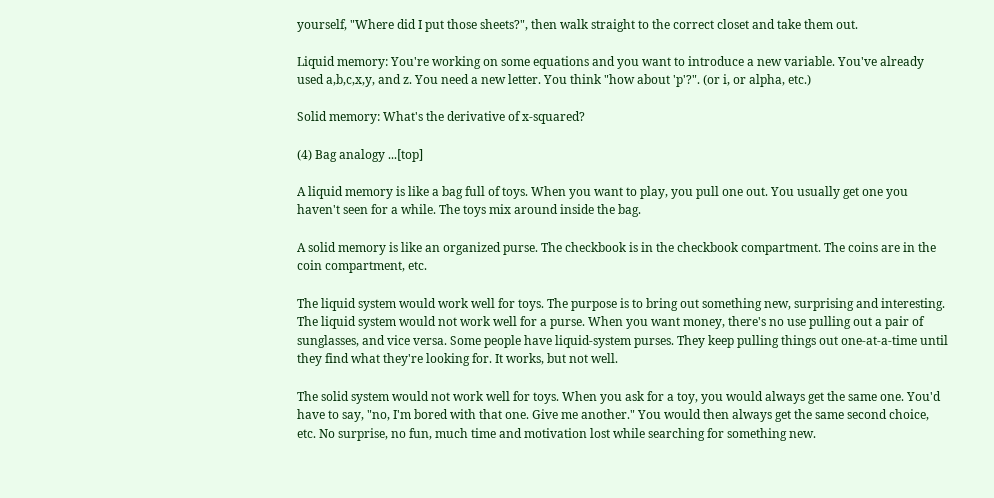yourself, "Where did I put those sheets?", then walk straight to the correct closet and take them out.

Liquid memory: You're working on some equations and you want to introduce a new variable. You've already used a,b,c,x,y, and z. You need a new letter. You think "how about 'p'?". (or i, or alpha, etc.)

Solid memory: What's the derivative of x-squared?

(4) Bag analogy ...[top]

A liquid memory is like a bag full of toys. When you want to play, you pull one out. You usually get one you haven't seen for a while. The toys mix around inside the bag.

A solid memory is like an organized purse. The checkbook is in the checkbook compartment. The coins are in the coin compartment, etc.

The liquid system would work well for toys. The purpose is to bring out something new, surprising and interesting. The liquid system would not work well for a purse. When you want money, there's no use pulling out a pair of sunglasses, and vice versa. Some people have liquid-system purses. They keep pulling things out one-at-a-time until they find what they're looking for. It works, but not well.

The solid system would not work well for toys. When you ask for a toy, you would always get the same one. You'd have to say, "no, I'm bored with that one. Give me another." You would then always get the same second choice, etc. No surprise, no fun, much time and motivation lost while searching for something new.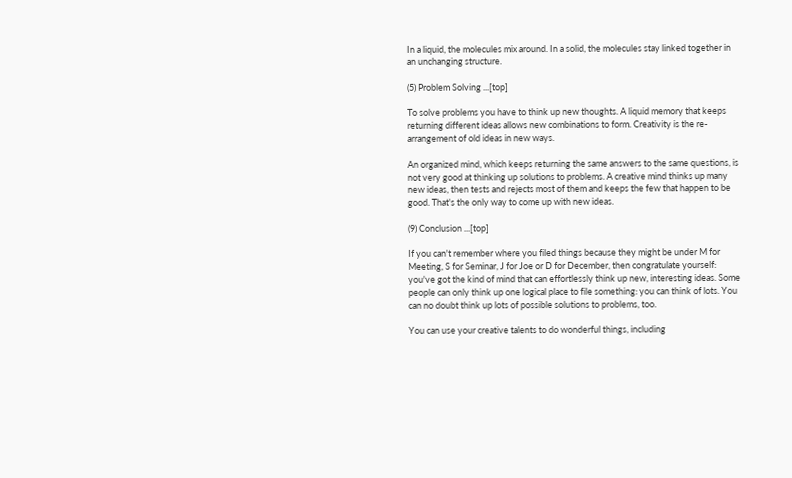In a liquid, the molecules mix around. In a solid, the molecules stay linked together in an unchanging structure.

(5) Problem Solving ...[top]

To solve problems you have to think up new thoughts. A liquid memory that keeps returning different ideas allows new combinations to form. Creativity is the re-arrangement of old ideas in new ways.

An organized mind, which keeps returning the same answers to the same questions, is not very good at thinking up solutions to problems. A creative mind thinks up many new ideas, then tests and rejects most of them and keeps the few that happen to be good. That's the only way to come up with new ideas.

(9) Conclusion ...[top]

If you can't remember where you filed things because they might be under M for Meeting, S for Seminar, J for Joe or D for December, then congratulate yourself: you've got the kind of mind that can effortlessly think up new, interesting ideas. Some people can only think up one logical place to file something: you can think of lots. You can no doubt think up lots of possible solutions to problems, too.

You can use your creative talents to do wonderful things, including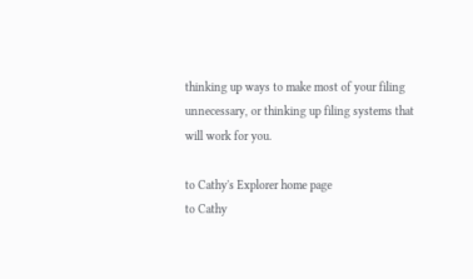thinking up ways to make most of your filing unnecessary, or thinking up filing systems that will work for you.

to Cathy's Explorer home page
to Cathy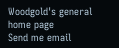Woodgold's general home page
Send me email